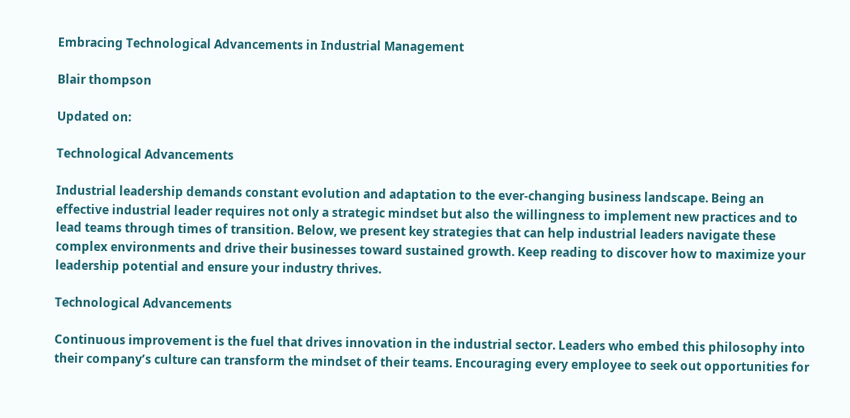Embracing Technological Advancements in Industrial Management

Blair thompson

Updated on:

Technological Advancements

Industrial leadership demands constant evolution and adaptation to the ever-changing business landscape. Being an effective industrial leader requires not only a strategic mindset but also the willingness to implement new practices and to lead teams through times of transition. Below, we present key strategies that can help industrial leaders navigate these complex environments and drive their businesses toward sustained growth. Keep reading to discover how to maximize your leadership potential and ensure your industry thrives.

Technological Advancements

Continuous improvement is the fuel that drives innovation in the industrial sector. Leaders who embed this philosophy into their company’s culture can transform the mindset of their teams. Encouraging every employee to seek out opportunities for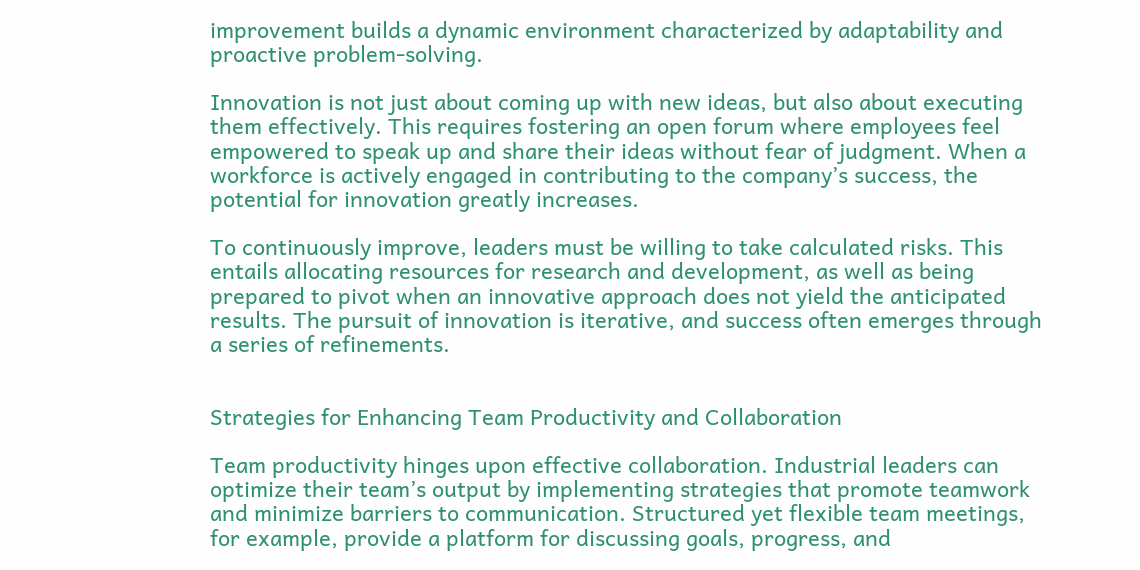improvement builds a dynamic environment characterized by adaptability and proactive problem-solving.

Innovation is not just about coming up with new ideas, but also about executing them effectively. This requires fostering an open forum where employees feel empowered to speak up and share their ideas without fear of judgment. When a workforce is actively engaged in contributing to the company’s success, the potential for innovation greatly increases.

To continuously improve, leaders must be willing to take calculated risks. This entails allocating resources for research and development, as well as being prepared to pivot when an innovative approach does not yield the anticipated results. The pursuit of innovation is iterative, and success often emerges through a series of refinements.


Strategies for Enhancing Team Productivity and Collaboration

Team productivity hinges upon effective collaboration. Industrial leaders can optimize their team’s output by implementing strategies that promote teamwork and minimize barriers to communication. Structured yet flexible team meetings, for example, provide a platform for discussing goals, progress, and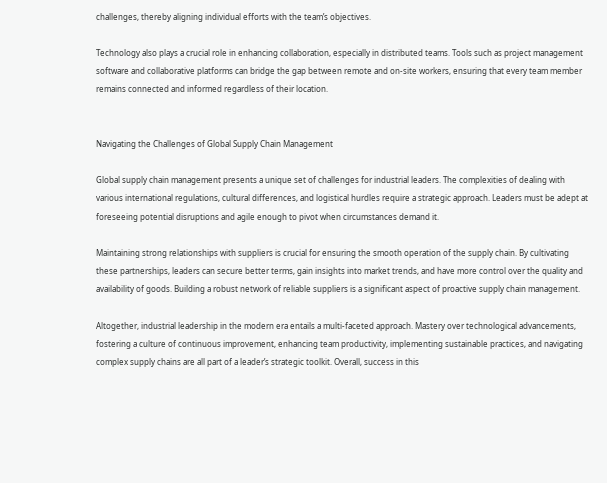challenges, thereby aligning individual efforts with the team’s objectives.

Technology also plays a crucial role in enhancing collaboration, especially in distributed teams. Tools such as project management software and collaborative platforms can bridge the gap between remote and on-site workers, ensuring that every team member remains connected and informed regardless of their location.


Navigating the Challenges of Global Supply Chain Management

Global supply chain management presents a unique set of challenges for industrial leaders. The complexities of dealing with various international regulations, cultural differences, and logistical hurdles require a strategic approach. Leaders must be adept at foreseeing potential disruptions and agile enough to pivot when circumstances demand it.

Maintaining strong relationships with suppliers is crucial for ensuring the smooth operation of the supply chain. By cultivating these partnerships, leaders can secure better terms, gain insights into market trends, and have more control over the quality and availability of goods. Building a robust network of reliable suppliers is a significant aspect of proactive supply chain management.

Altogether, industrial leadership in the modern era entails a multi-faceted approach. Mastery over technological advancements, fostering a culture of continuous improvement, enhancing team productivity, implementing sustainable practices, and navigating complex supply chains are all part of a leader’s strategic toolkit. Overall, success in this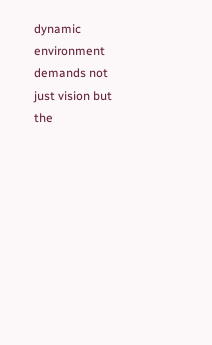dynamic environment demands not just vision but the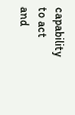capability to act and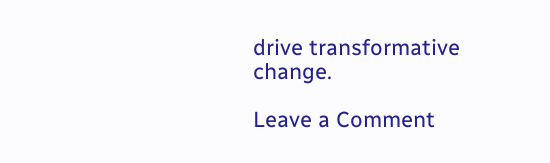drive transformative change.

Leave a Comment